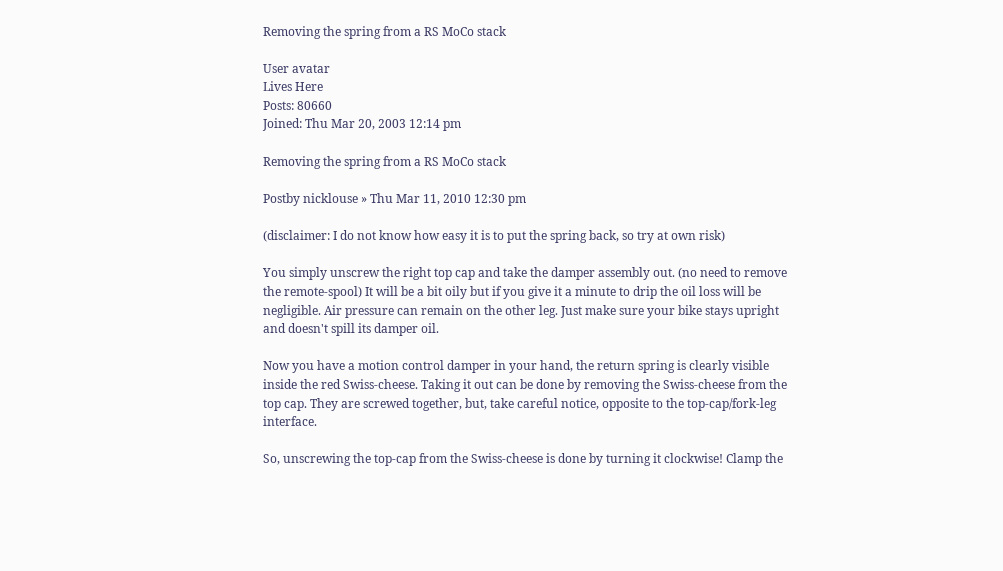Removing the spring from a RS MoCo stack

User avatar
Lives Here
Posts: 80660
Joined: Thu Mar 20, 2003 12:14 pm

Removing the spring from a RS MoCo stack

Postby nicklouse » Thu Mar 11, 2010 12:30 pm

(disclaimer: I do not know how easy it is to put the spring back, so try at own risk)

You simply unscrew the right top cap and take the damper assembly out. (no need to remove the remote-spool) It will be a bit oily but if you give it a minute to drip the oil loss will be negligible. Air pressure can remain on the other leg. Just make sure your bike stays upright and doesn't spill its damper oil.

Now you have a motion control damper in your hand, the return spring is clearly visible inside the red Swiss-cheese. Taking it out can be done by removing the Swiss-cheese from the top cap. They are screwed together, but, take careful notice, opposite to the top-cap/fork-leg interface.

So, unscrewing the top-cap from the Swiss-cheese is done by turning it clockwise! Clamp the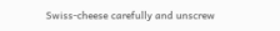Swiss-cheese carefully and unscrew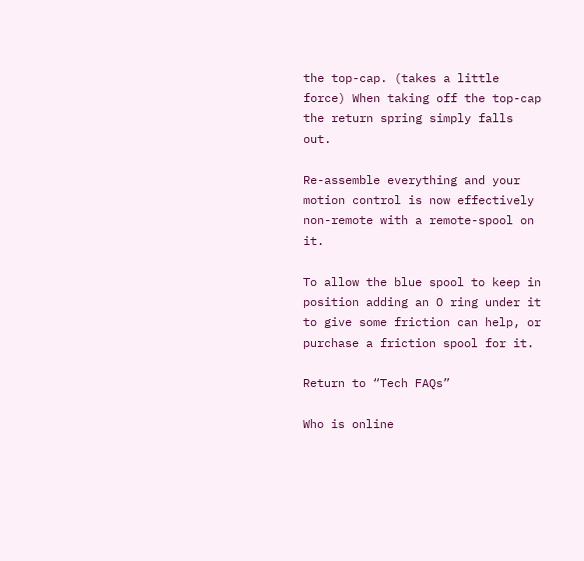the top-cap. (takes a little force) When taking off the top-cap the return spring simply falls out.

Re-assemble everything and your motion control is now effectively non-remote with a remote-spool on it.

To allow the blue spool to keep in position adding an O ring under it to give some friction can help, or purchase a friction spool for it.

Return to “Tech FAQs”

Who is online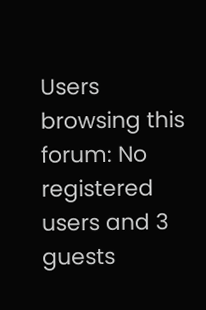Users browsing this forum: No registered users and 3 guests